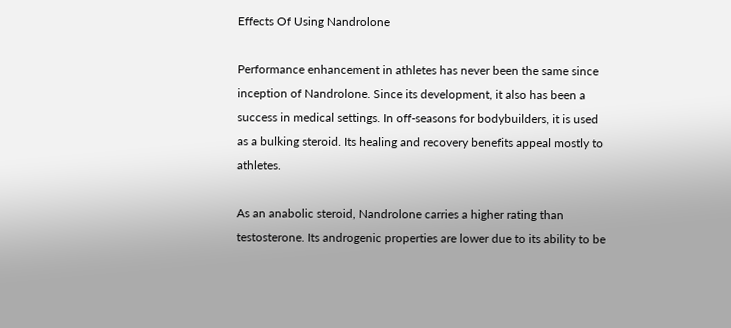Effects Of Using Nandrolone

Performance enhancement in athletes has never been the same since inception of Nandrolone. Since its development, it also has been a success in medical settings. In off-seasons for bodybuilders, it is used as a bulking steroid. Its healing and recovery benefits appeal mostly to athletes.

As an anabolic steroid, Nandrolone carries a higher rating than testosterone. Its androgenic properties are lower due to its ability to be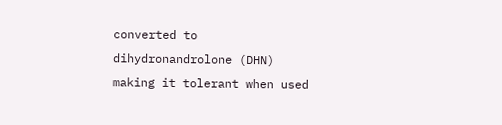converted to dihydronandrolone (DHN) making it tolerant when used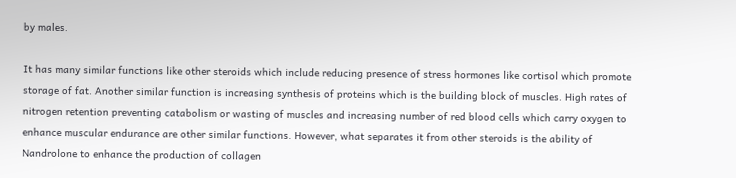by males.

It has many similar functions like other steroids which include reducing presence of stress hormones like cortisol which promote storage of fat. Another similar function is increasing synthesis of proteins which is the building block of muscles. High rates of nitrogen retention preventing catabolism or wasting of muscles and increasing number of red blood cells which carry oxygen to enhance muscular endurance are other similar functions. However, what separates it from other steroids is the ability of Nandrolone to enhance the production of collagen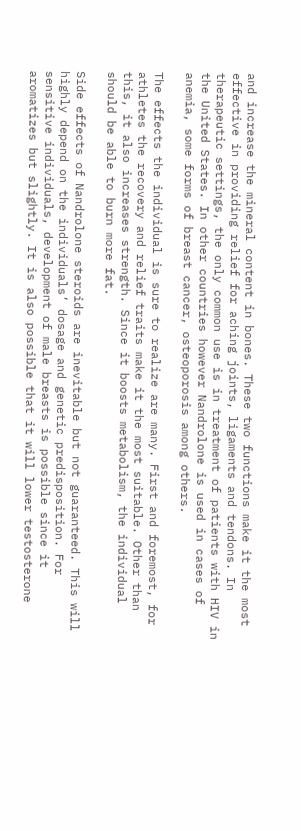and increase the mineral content in bones. These two functions make it the most effective in providing relief for aching joints, ligaments and tendons. In therapeutic settings, the only common use is in treatment of patients with HIV in the United States. In other countries however Nandrolone is used in cases of anemia, some forms of breast cancer, osteoporosis among others.

The effects the individual is sure to realize are many. First and foremost, for athletes the recovery and relief traits make it the most suitable. Other than this, it also increases strength. Since it boosts metabolism, the individual should be able to burn more fat.

Side effects of Nandrolone steroids are inevitable but not guaranteed. This will highly depend on the individuals’ dosage and genetic predisposition. For sensitive individuals, development of male breasts is possible since it aromatizes but slightly. It is also possible that it will lower testosterone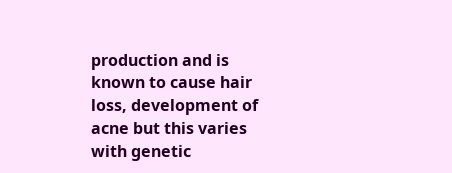production and is known to cause hair loss, development of acne but this varies with genetic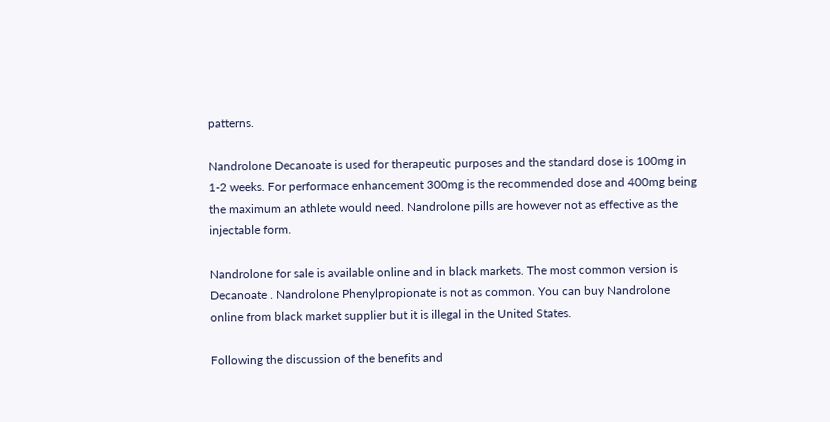patterns.

Nandrolone Decanoate is used for therapeutic purposes and the standard dose is 100mg in 1-2 weeks. For performace enhancement 300mg is the recommended dose and 400mg being the maximum an athlete would need. Nandrolone pills are however not as effective as the injectable form.

Nandrolone for sale is available online and in black markets. The most common version is Decanoate . Nandrolone Phenylpropionate is not as common. You can buy Nandrolone online from black market supplier but it is illegal in the United States.

Following the discussion of the benefits and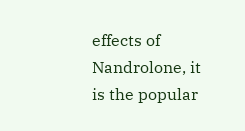effects of Nandrolone, it is the popular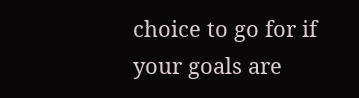choice to go for if your goals are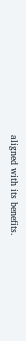aligned with its benefits.